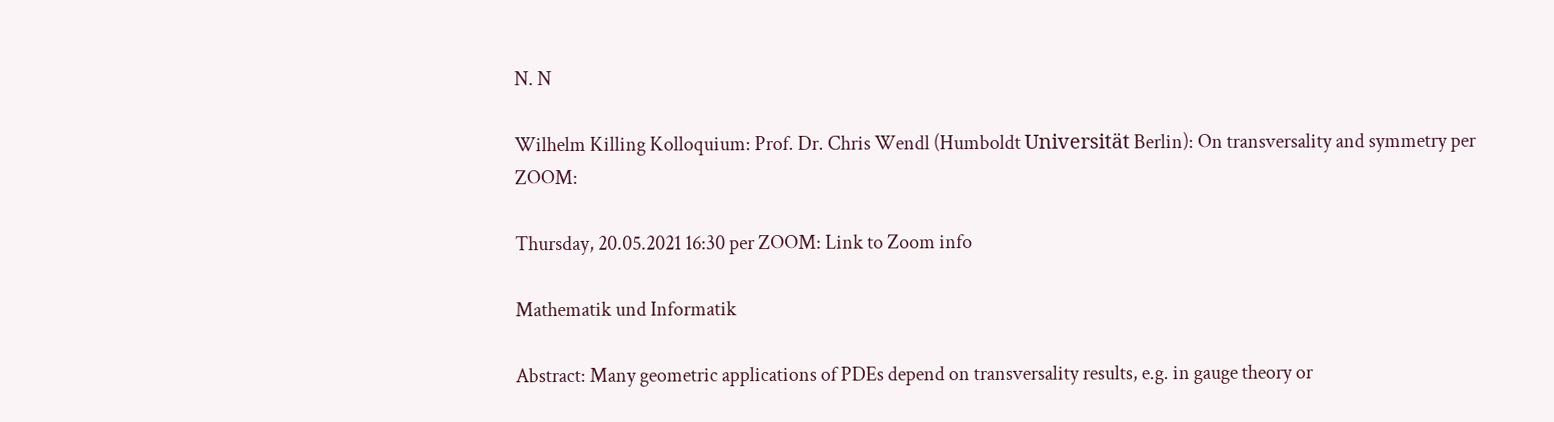N. N

Wilhelm Killing Kolloquium: Prof. Dr. Chris Wendl (Humboldt Universität Berlin): On transversality and symmetry per ZOOM:

Thursday, 20.05.2021 16:30 per ZOOM: Link to Zoom info

Mathematik und Informatik

Abstract: Many geometric applications of PDEs depend on transversality results, e.g. in gauge theory or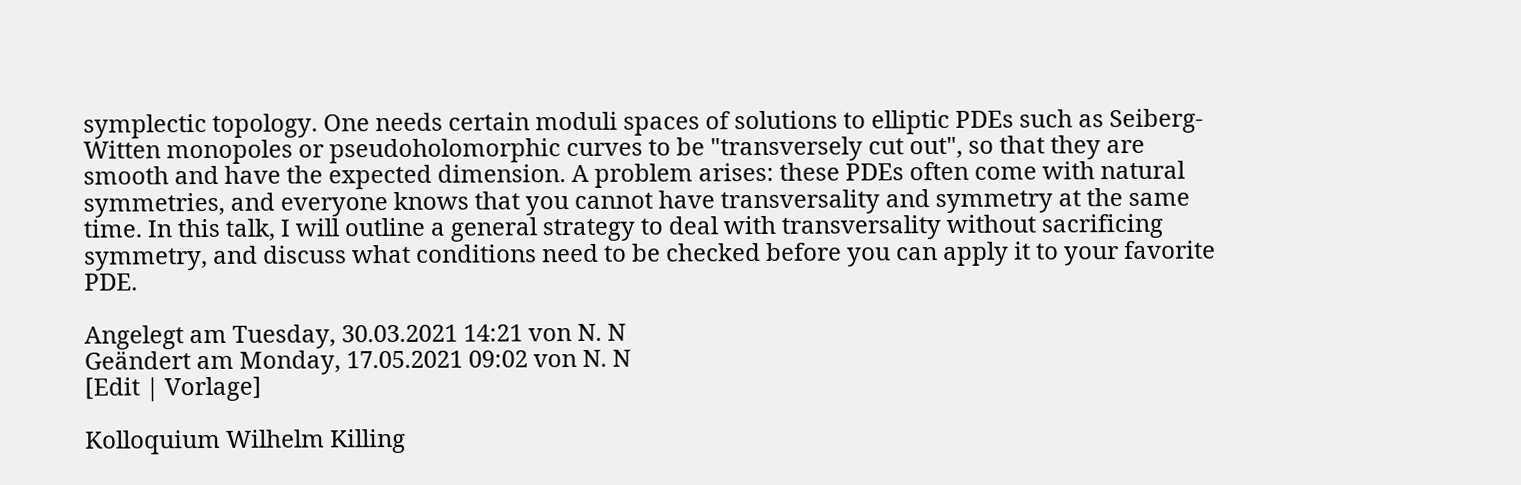symplectic topology. One needs certain moduli spaces of solutions to elliptic PDEs such as Seiberg-Witten monopoles or pseudoholomorphic curves to be "transversely cut out", so that they are smooth and have the expected dimension. A problem arises: these PDEs often come with natural symmetries, and everyone knows that you cannot have transversality and symmetry at the same time. In this talk, I will outline a general strategy to deal with transversality without sacrificing symmetry, and discuss what conditions need to be checked before you can apply it to your favorite PDE.

Angelegt am Tuesday, 30.03.2021 14:21 von N. N
Geändert am Monday, 17.05.2021 09:02 von N. N
[Edit | Vorlage]

Kolloquium Wilhelm Killing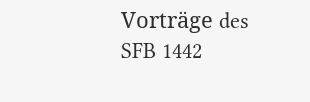Vorträge des SFB 1442